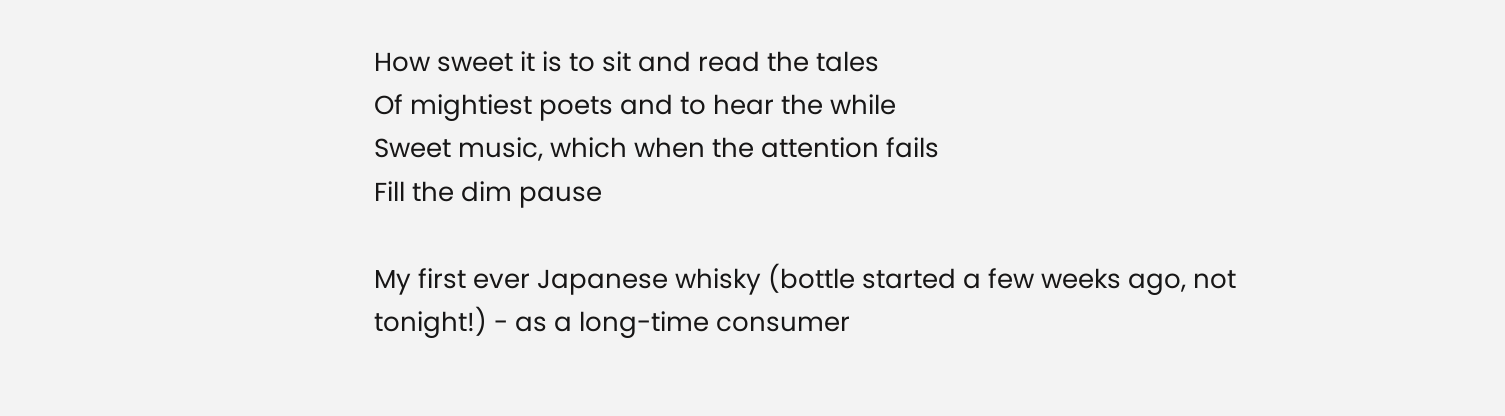How sweet it is to sit and read the tales
Of mightiest poets and to hear the while
Sweet music, which when the attention fails
Fill the dim pause

My first ever Japanese whisky (bottle started a few weeks ago, not tonight!) - as a long-time consumer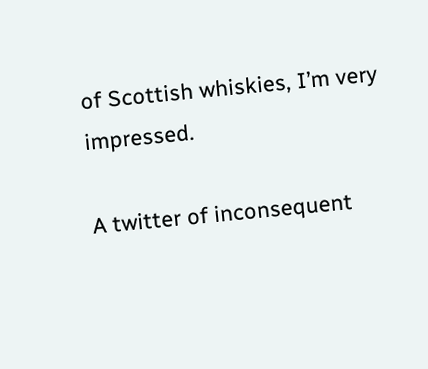of Scottish whiskies, I’m very impressed.

A twitter of inconsequent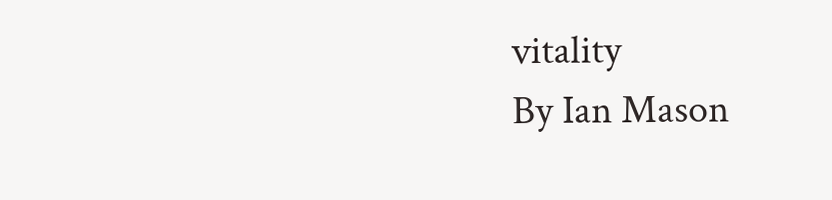vitality
By Ian Mason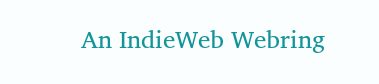An IndieWeb Webring